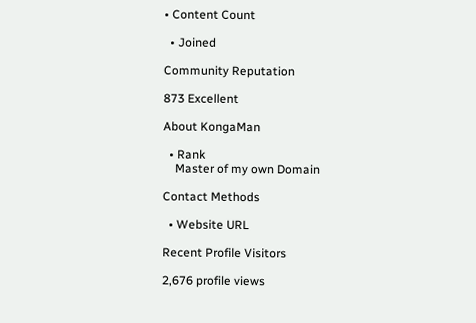• Content Count

  • Joined

Community Reputation

873 Excellent

About KongaMan

  • Rank
    Master of my own Domain

Contact Methods

  • Website URL

Recent Profile Visitors

2,676 profile views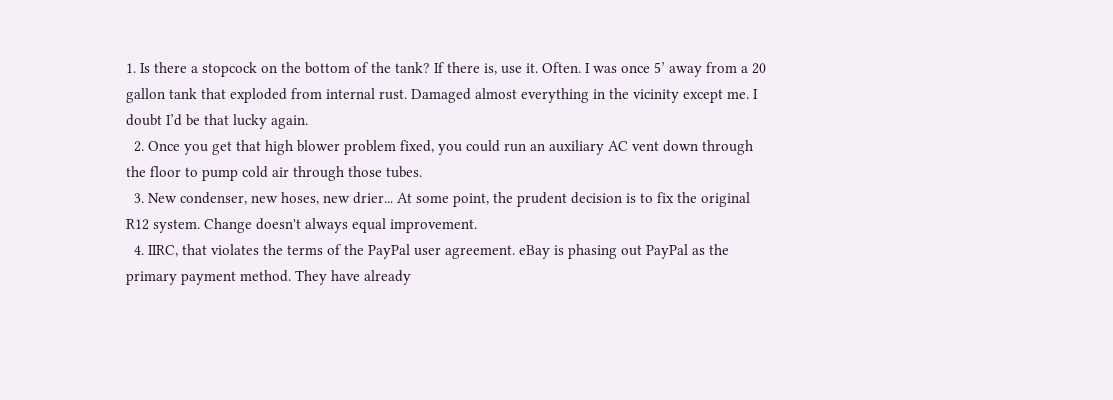1. Is there a stopcock on the bottom of the tank? If there is, use it. Often. I was once 5’ away from a 20 gallon tank that exploded from internal rust. Damaged almost everything in the vicinity except me. I doubt I’d be that lucky again.
  2. Once you get that high blower problem fixed, you could run an auxiliary AC vent down through the floor to pump cold air through those tubes.
  3. New condenser, new hoses, new drier... At some point, the prudent decision is to fix the original R12 system. Change doesn't always equal improvement.
  4. IIRC, that violates the terms of the PayPal user agreement. eBay is phasing out PayPal as the primary payment method. They have already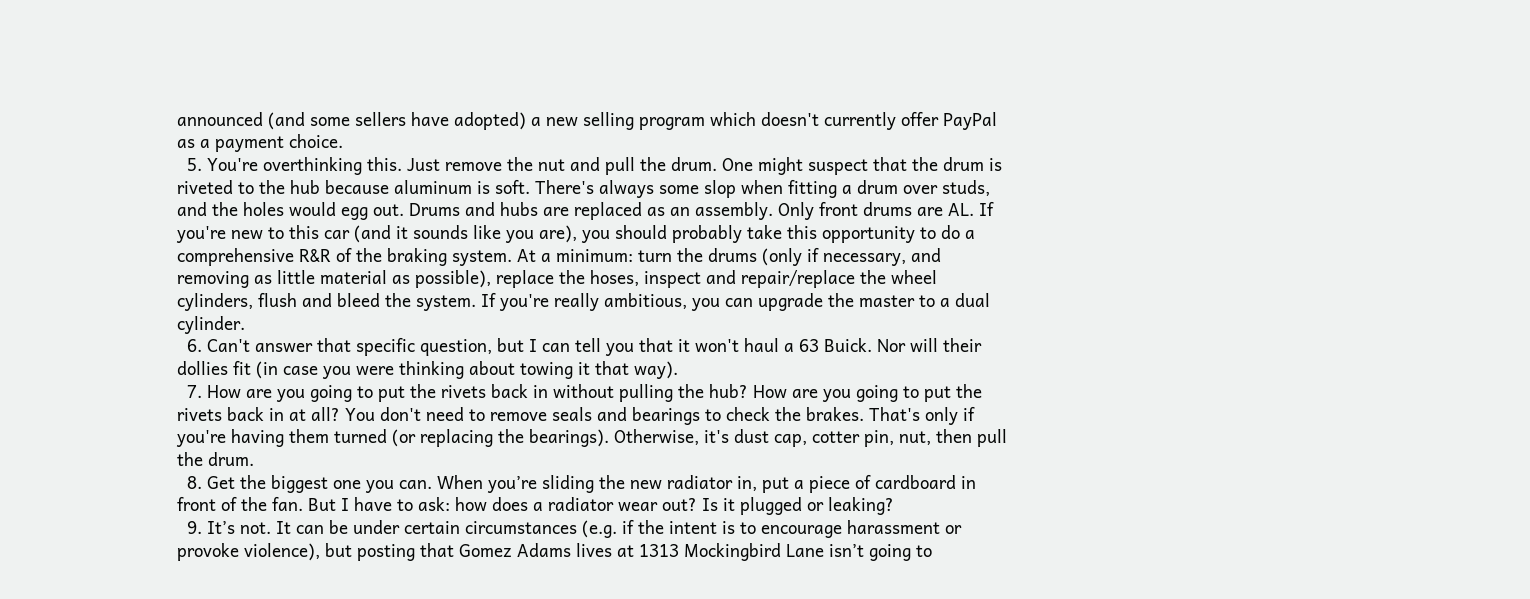announced (and some sellers have adopted) a new selling program which doesn't currently offer PayPal as a payment choice.
  5. You're overthinking this. Just remove the nut and pull the drum. One might suspect that the drum is riveted to the hub because aluminum is soft. There's always some slop when fitting a drum over studs, and the holes would egg out. Drums and hubs are replaced as an assembly. Only front drums are AL. If you're new to this car (and it sounds like you are), you should probably take this opportunity to do a comprehensive R&R of the braking system. At a minimum: turn the drums (only if necessary, and removing as little material as possible), replace the hoses, inspect and repair/replace the wheel cylinders, flush and bleed the system. If you're really ambitious, you can upgrade the master to a dual cylinder.
  6. Can't answer that specific question, but I can tell you that it won't haul a 63 Buick. Nor will their dollies fit (in case you were thinking about towing it that way).
  7. How are you going to put the rivets back in without pulling the hub? How are you going to put the rivets back in at all? You don't need to remove seals and bearings to check the brakes. That's only if you're having them turned (or replacing the bearings). Otherwise, it's dust cap, cotter pin, nut, then pull the drum.
  8. Get the biggest one you can. When you’re sliding the new radiator in, put a piece of cardboard in front of the fan. But I have to ask: how does a radiator wear out? Is it plugged or leaking?
  9. It’s not. It can be under certain circumstances (e.g. if the intent is to encourage harassment or provoke violence), but posting that Gomez Adams lives at 1313 Mockingbird Lane isn’t going to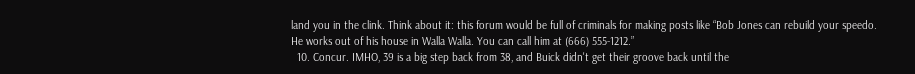land you in the clink. Think about it: this forum would be full of criminals for making posts like “Bob Jones can rebuild your speedo. He works out of his house in Walla Walla. You can call him at (666) 555-1212.”
  10. Concur. IMHO, 39 is a big step back from 38, and Buick didn't get their groove back until the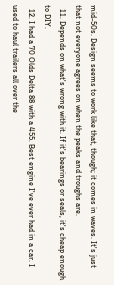mid-50s. Design seems to work like that, though; it comes in waves. It's just that not everyone agrees on when the peaks and troughs are.
  11. Depends on what's wrong with it. If it's bearings or seals, it's cheap enough to DIY.
  12. I had a 70 Olds Delta 88 with a 455. Best engine I've ever had in a car. I used to haul trailers all over the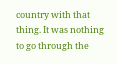country with that thing. It was nothing to go through the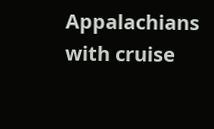Appalachians with cruise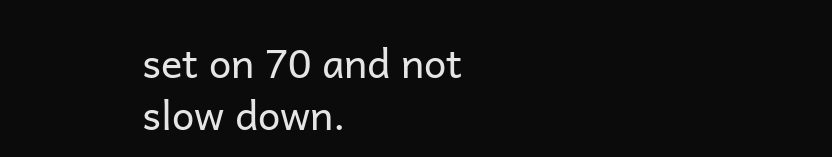set on 70 and not slow down.